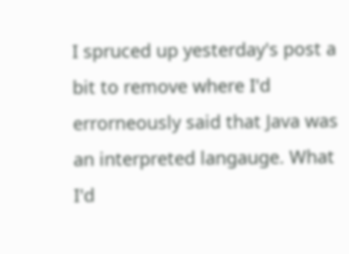I spruced up yesterday's post a bit to remove where I'd errorneously said that Java was an interpreted langauge. What I'd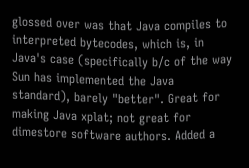glossed over was that Java compiles to interpreted bytecodes, which is, in Java's case (specifically b/c of the way Sun has implemented the Java standard), barely "better". Great for making Java xplat; not great for dimestore software authors. Added a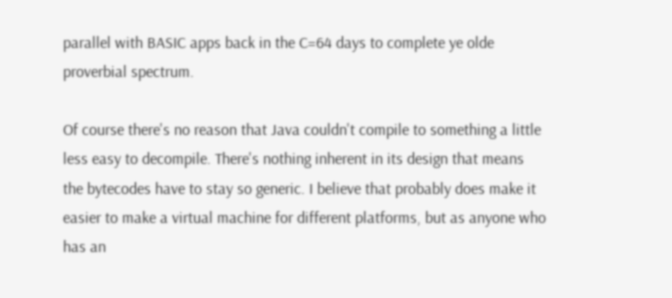parallel with BASIC apps back in the C=64 days to complete ye olde proverbial spectrum.

Of course there's no reason that Java couldn't compile to something a little less easy to decompile. There's nothing inherent in its design that means the bytecodes have to stay so generic. I believe that probably does make it easier to make a virtual machine for different platforms, but as anyone who has an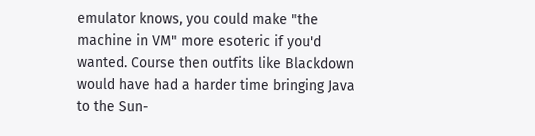emulator knows, you could make "the machine in VM" more esoteric if you'd wanted. Course then outfits like Blackdown would have had a harder time bringing Java to the Sun-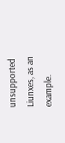unsupported Liunxes, as an example.